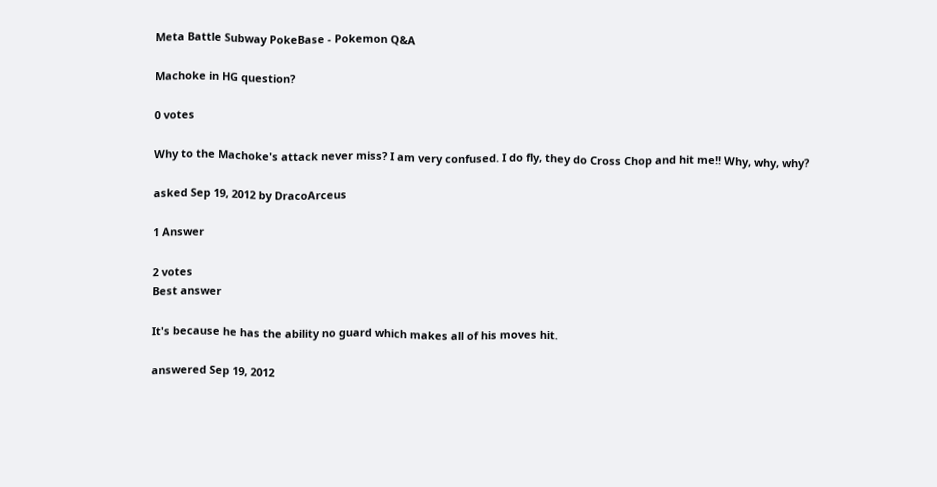Meta Battle Subway PokeBase - Pokemon Q&A

Machoke in HG question?

0 votes

Why to the Machoke's attack never miss? I am very confused. I do fly, they do Cross Chop and hit me!! Why, why, why?

asked Sep 19, 2012 by DracoArceus

1 Answer

2 votes
Best answer

It's because he has the ability no guard which makes all of his moves hit.

answered Sep 19, 2012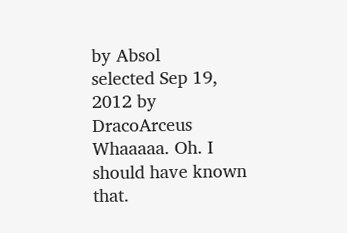by Absol
selected Sep 19, 2012 by DracoArceus
Whaaaaa. Oh. I should have known that.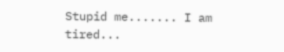Stupid me....... I am tired...